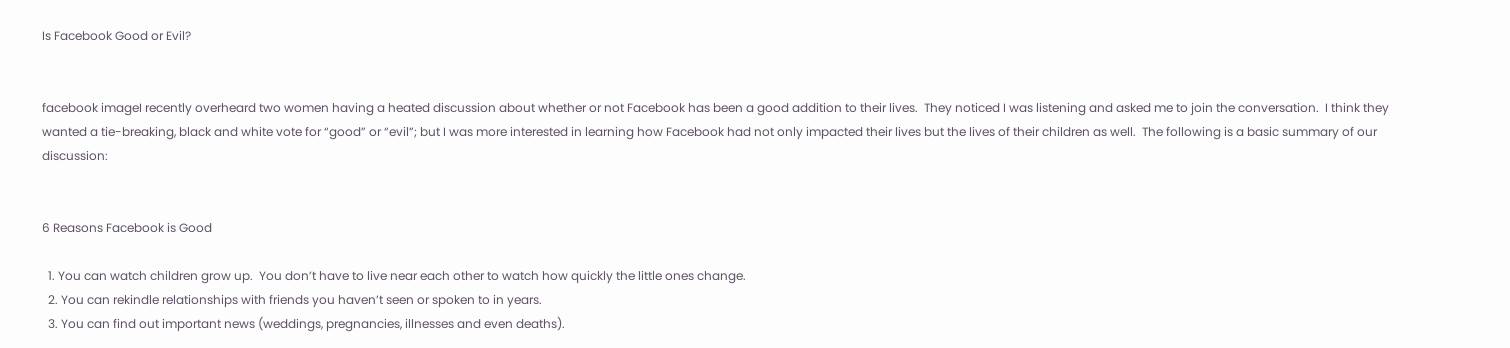Is Facebook Good or Evil?


facebook imageI recently overheard two women having a heated discussion about whether or not Facebook has been a good addition to their lives.  They noticed I was listening and asked me to join the conversation.  I think they wanted a tie-breaking, black and white vote for “good” or “evil”; but I was more interested in learning how Facebook had not only impacted their lives but the lives of their children as well.  The following is a basic summary of our discussion:


6 Reasons Facebook is Good

  1. You can watch children grow up.  You don’t have to live near each other to watch how quickly the little ones change.
  2. You can rekindle relationships with friends you haven’t seen or spoken to in years.
  3. You can find out important news (weddings, pregnancies, illnesses and even deaths).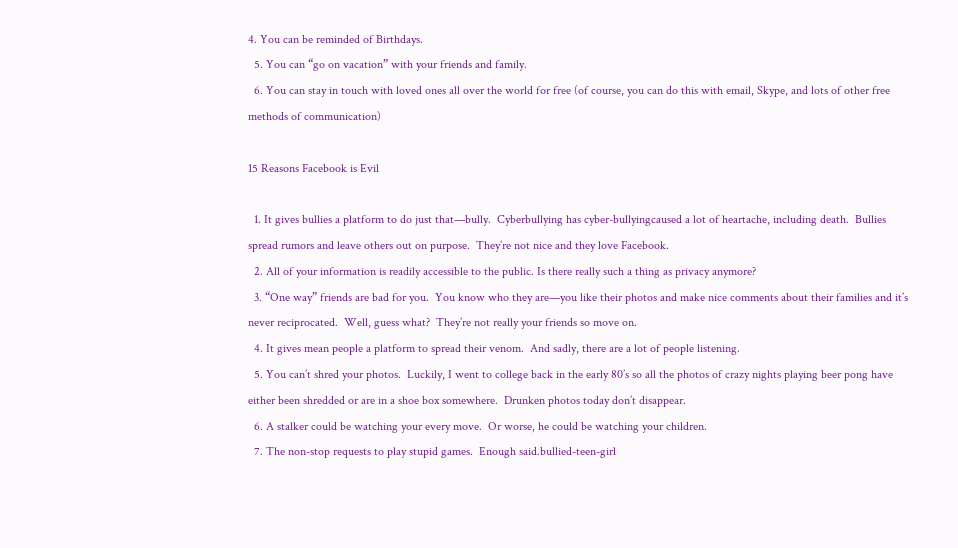4. You can be reminded of Birthdays.
  5. You can “go on vacation” with your friends and family.
  6. You can stay in touch with loved ones all over the world for free (of course, you can do this with email, Skype, and lots of other free methods of communication)

15 Reasons Facebook is Evil

  1. It gives bullies a platform to do just that—bully.  Cyberbullying has cyber-bullyingcaused a lot of heartache, including death.  Bullies spread rumors and leave others out on purpose.  They’re not nice and they love Facebook.
  2. All of your information is readily accessible to the public. Is there really such a thing as privacy anymore?
  3. “One way” friends are bad for you.  You know who they are—you like their photos and make nice comments about their families and it’s never reciprocated.  Well, guess what?  They’re not really your friends so move on.
  4. It gives mean people a platform to spread their venom.  And sadly, there are a lot of people listening.
  5. You can’t shred your photos.  Luckily, I went to college back in the early 80’s so all the photos of crazy nights playing beer pong have either been shredded or are in a shoe box somewhere.  Drunken photos today don’t disappear.
  6. A stalker could be watching your every move.  Or worse, he could be watching your children.
  7. The non-stop requests to play stupid games.  Enough said.bullied-teen-girl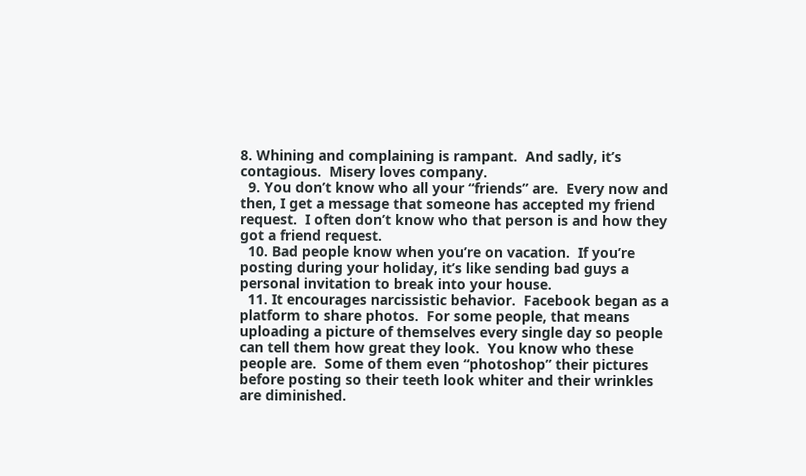8. Whining and complaining is rampant.  And sadly, it’s contagious.  Misery loves company.
  9. You don’t know who all your “friends” are.  Every now and then, I get a message that someone has accepted my friend request.  I often don’t know who that person is and how they got a friend request.
  10. Bad people know when you’re on vacation.  If you’re posting during your holiday, it’s like sending bad guys a personal invitation to break into your house.
  11. It encourages narcissistic behavior.  Facebook began as a platform to share photos.  For some people, that means uploading a picture of themselves every single day so people can tell them how great they look.  You know who these people are.  Some of them even “photoshop” their pictures before posting so their teeth look whiter and their wrinkles are diminished.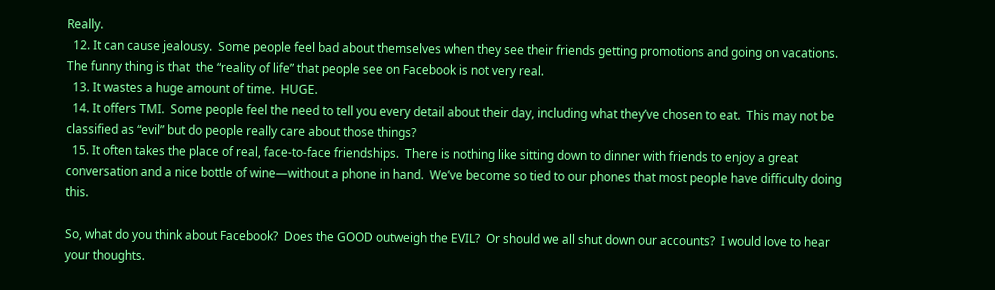Really.
  12. It can cause jealousy.  Some people feel bad about themselves when they see their friends getting promotions and going on vacations.  The funny thing is that  the “reality of life” that people see on Facebook is not very real.
  13. It wastes a huge amount of time.  HUGE.
  14. It offers TMI.  Some people feel the need to tell you every detail about their day, including what they’ve chosen to eat.  This may not be classified as “evil” but do people really care about those things?
  15. It often takes the place of real, face-to-face friendships.  There is nothing like sitting down to dinner with friends to enjoy a great conversation and a nice bottle of wine—without a phone in hand.  We’ve become so tied to our phones that most people have difficulty doing this.

So, what do you think about Facebook?  Does the GOOD outweigh the EVIL?  Or should we all shut down our accounts?  I would love to hear your thoughts.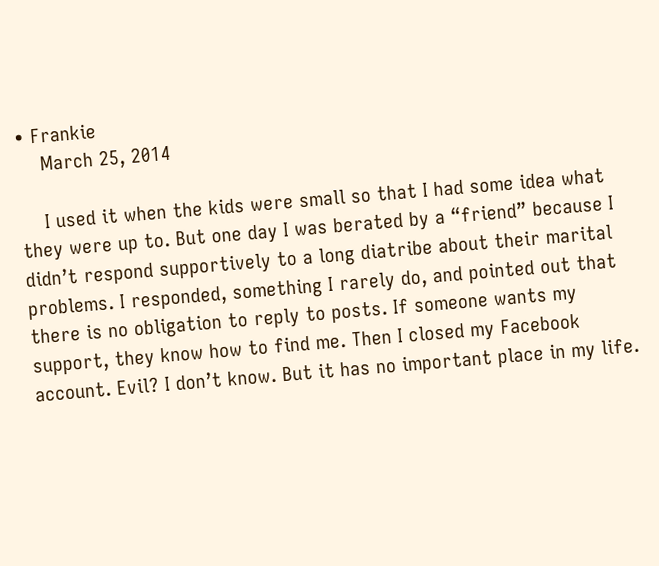• Frankie
    March 25, 2014

    I used it when the kids were small so that I had some idea what they were up to. But one day I was berated by a “friend” because I didn’t respond supportively to a long diatribe about their marital problems. I responded, something I rarely do, and pointed out that there is no obligation to reply to posts. If someone wants my support, they know how to find me. Then I closed my Facebook account. Evil? I don’t know. But it has no important place in my life.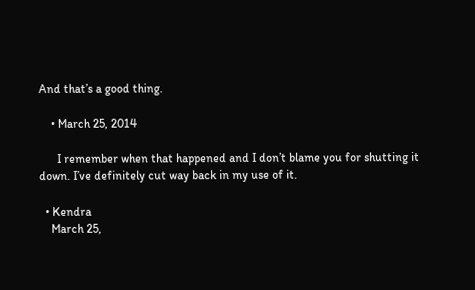And that’s a good thing.

    • March 25, 2014

      I remember when that happened and I don’t blame you for shutting it down. I’ve definitely cut way back in my use of it.

  • Kendra
    March 25,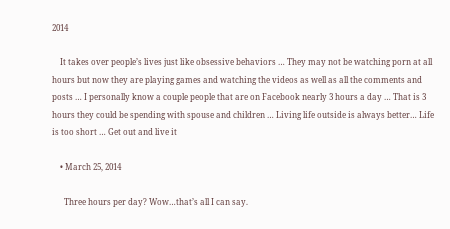2014

    It takes over people’s lives just like obsessive behaviors … They may not be watching porn at all hours but now they are playing games and watching the videos as well as all the comments and posts … I personally know a couple people that are on Facebook nearly 3 hours a day … That is 3 hours they could be spending with spouse and children … Living life outside is always better… Life is too short … Get out and live it

    • March 25, 2014

      Three hours per day? Wow…that’s all I can say.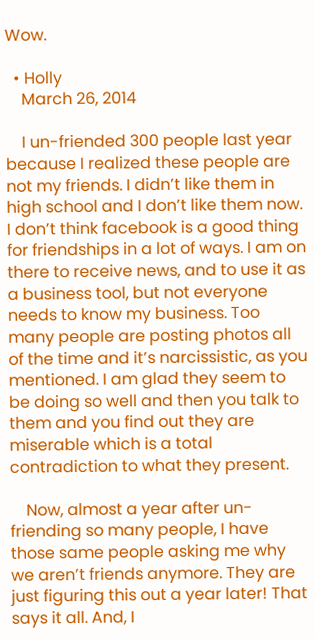Wow.

  • Holly
    March 26, 2014

    I un-friended 300 people last year because I realized these people are not my friends. I didn’t like them in high school and I don’t like them now. I don’t think facebook is a good thing for friendships in a lot of ways. I am on there to receive news, and to use it as a business tool, but not everyone needs to know my business. Too many people are posting photos all of the time and it’s narcissistic, as you mentioned. I am glad they seem to be doing so well and then you talk to them and you find out they are miserable which is a total contradiction to what they present.

    Now, almost a year after un-friending so many people, I have those same people asking me why we aren’t friends anymore. They are just figuring this out a year later! That says it all. And, I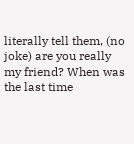literally tell them, (no joke) are you really my friend? When was the last time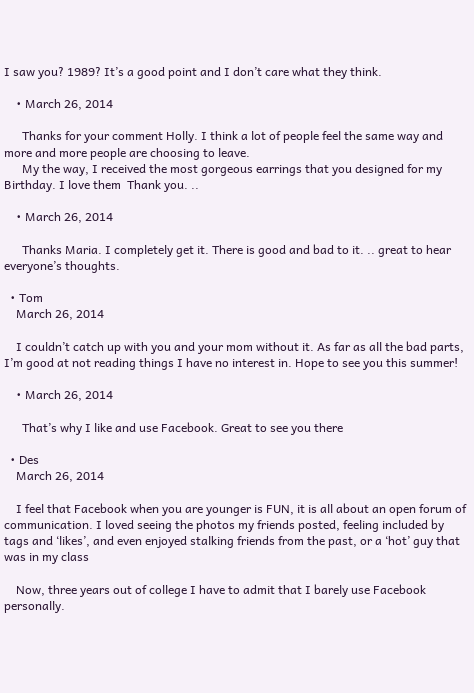I saw you? 1989? It’s a good point and I don’t care what they think.

    • March 26, 2014

      Thanks for your comment Holly. I think a lot of people feel the same way and more and more people are choosing to leave.
      My the way, I received the most gorgeous earrings that you designed for my Birthday. I love them  Thank you. ..

    • March 26, 2014

      Thanks Maria. I completely get it. There is good and bad to it. .. great to hear everyone’s thoughts.

  • Tom
    March 26, 2014

    I couldn’t catch up with you and your mom without it. As far as all the bad parts, I’m good at not reading things I have no interest in. Hope to see you this summer!

    • March 26, 2014

      That’s why I like and use Facebook. Great to see you there

  • Des
    March 26, 2014

    I feel that Facebook when you are younger is FUN, it is all about an open forum of communication. I loved seeing the photos my friends posted, feeling included by tags and ‘likes’, and even enjoyed stalking friends from the past, or a ‘hot’ guy that was in my class

    Now, three years out of college I have to admit that I barely use Facebook personally.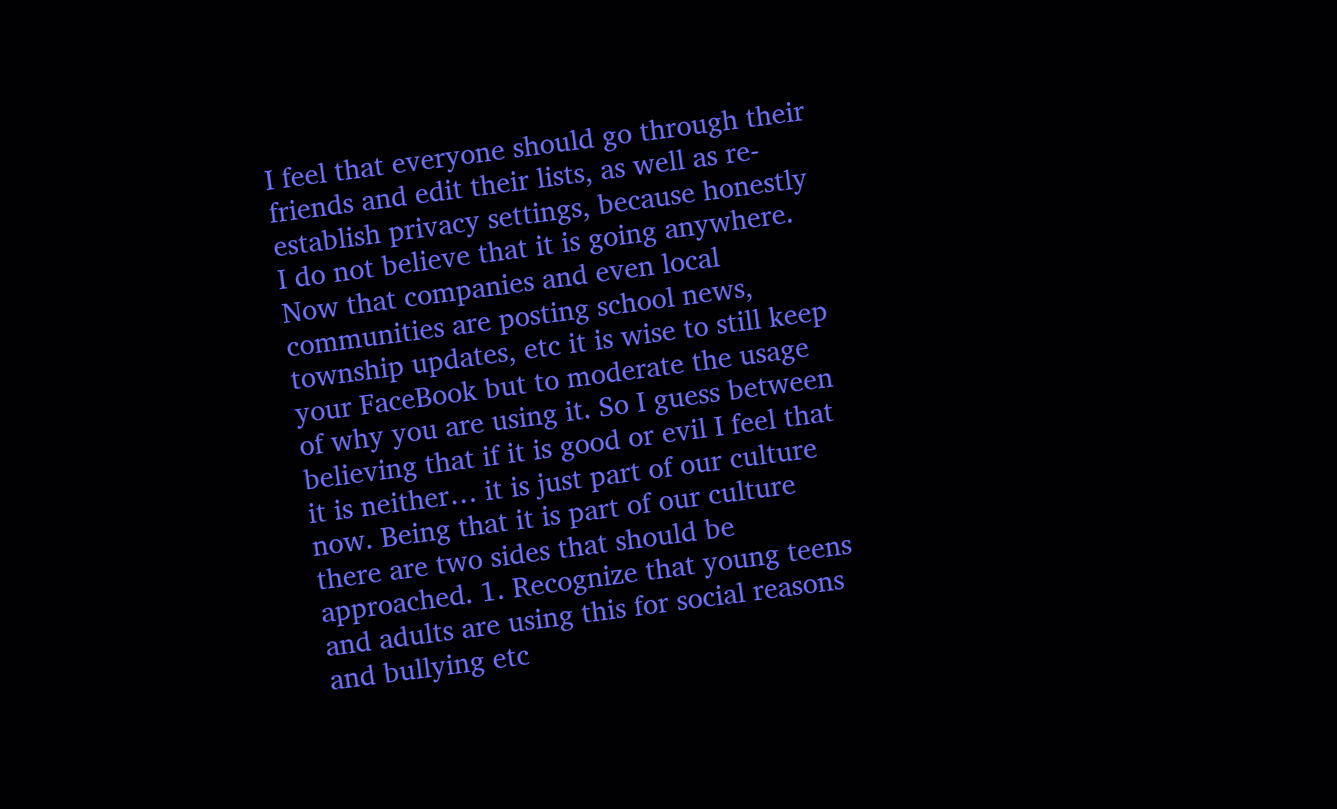I feel that everyone should go through their friends and edit their lists, as well as re-establish privacy settings, because honestly I do not believe that it is going anywhere. Now that companies and even local communities are posting school news, township updates, etc it is wise to still keep your FaceBook but to moderate the usage of why you are using it. So I guess between believing that if it is good or evil I feel that it is neither… it is just part of our culture now. Being that it is part of our culture there are two sides that should be approached. 1. Recognize that young teens and adults are using this for social reasons and bullying etc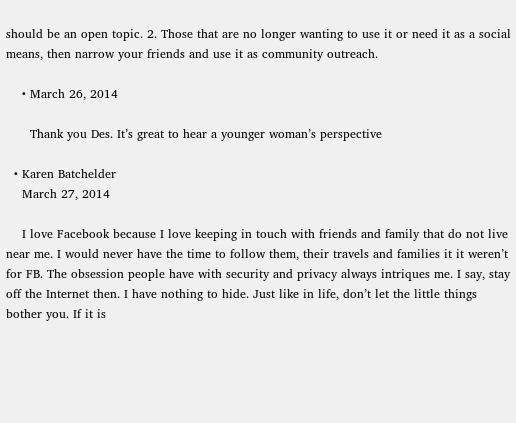should be an open topic. 2. Those that are no longer wanting to use it or need it as a social means, then narrow your friends and use it as community outreach.

    • March 26, 2014

      Thank you Des. It’s great to hear a younger woman’s perspective

  • Karen Batchelder
    March 27, 2014

    I love Facebook because I love keeping in touch with friends and family that do not live near me. I would never have the time to follow them, their travels and families it it weren’t for FB. The obsession people have with security and privacy always intriques me. I say, stay off the Internet then. I have nothing to hide. Just like in life, don’t let the little things bother you. If it is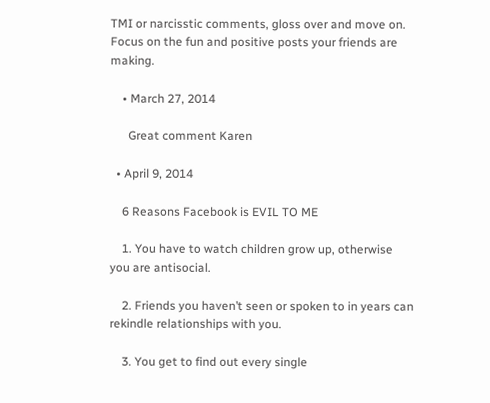TMI or narcisstic comments, gloss over and move on. Focus on the fun and positive posts your friends are making.

    • March 27, 2014

      Great comment Karen

  • April 9, 2014

    6 Reasons Facebook is EVIL TO ME

    1. You have to watch children grow up, otherwise you are antisocial.

    2. Friends you haven’t seen or spoken to in years can rekindle relationships with you.

    3. You get to find out every single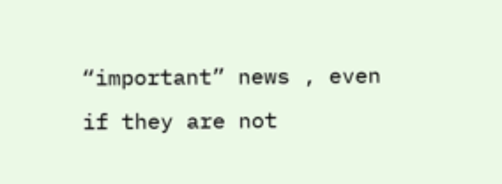“important” news , even if they are not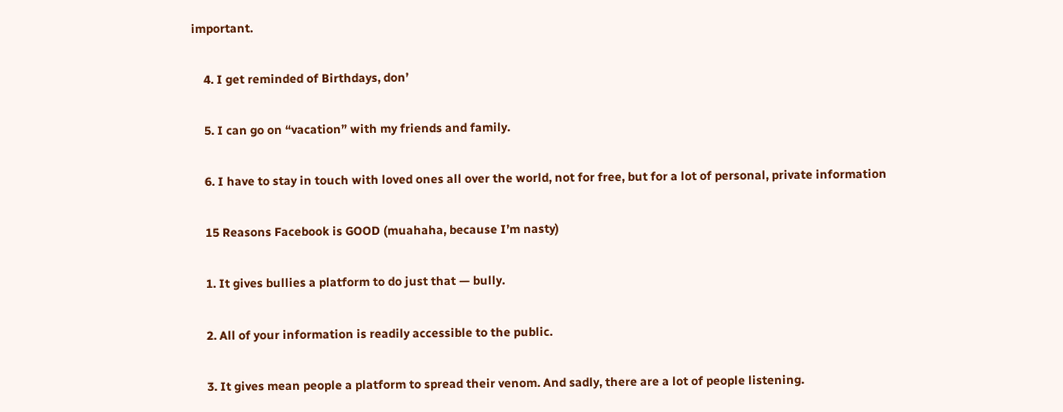important.

    4. I get reminded of Birthdays, don’

    5. I can go on “vacation” with my friends and family.

    6. I have to stay in touch with loved ones all over the world, not for free, but for a lot of personal, private information

    15 Reasons Facebook is GOOD (muahaha, because I’m nasty)

    1. It gives bullies a platform to do just that — bully.

    2. All of your information is readily accessible to the public.

    3. It gives mean people a platform to spread their venom. And sadly, there are a lot of people listening.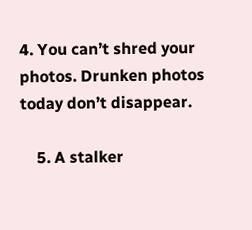4. You can’t shred your photos. Drunken photos today don’t disappear.

    5. A stalker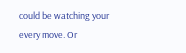could be watching your every move. Or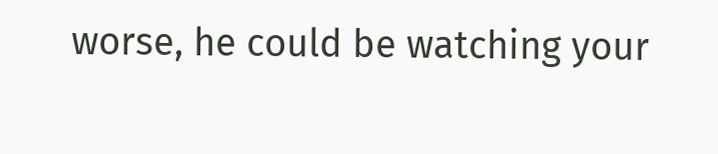worse, he could be watching your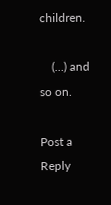children.

    (…) and so on.

Post a Reply